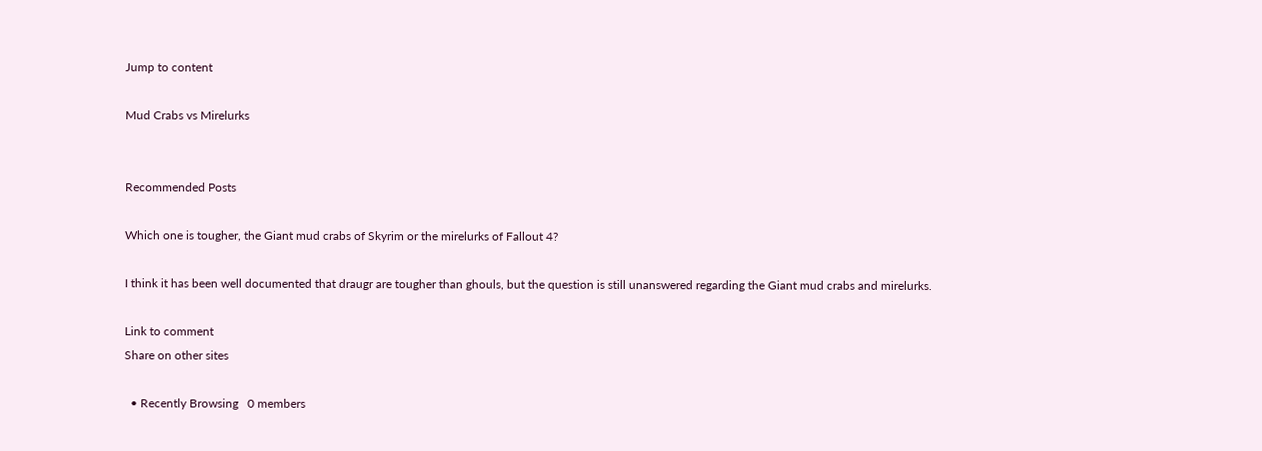Jump to content

Mud Crabs vs Mirelurks


Recommended Posts

Which one is tougher, the Giant mud crabs of Skyrim or the mirelurks of Fallout 4?

I think it has been well documented that draugr are tougher than ghouls, but the question is still unanswered regarding the Giant mud crabs and mirelurks.

Link to comment
Share on other sites

  • Recently Browsing   0 members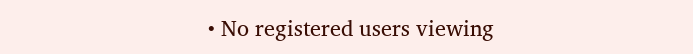• No registered users viewing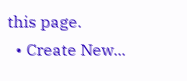this page.
  • Create New...